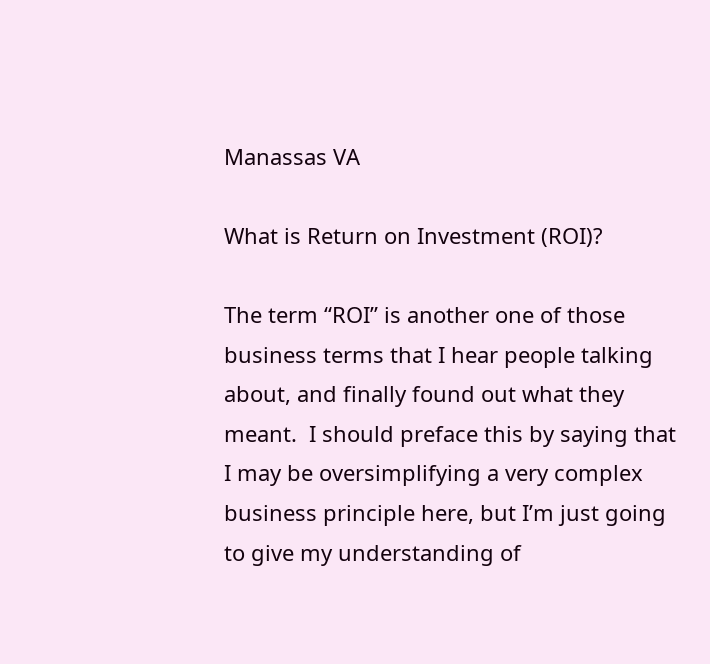Manassas VA

What is Return on Investment (ROI)?

The term “ROI” is another one of those business terms that I hear people talking about, and finally found out what they meant.  I should preface this by saying that I may be oversimplifying a very complex business principle here, but I’m just going to give my understanding of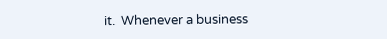it.  Whenever a business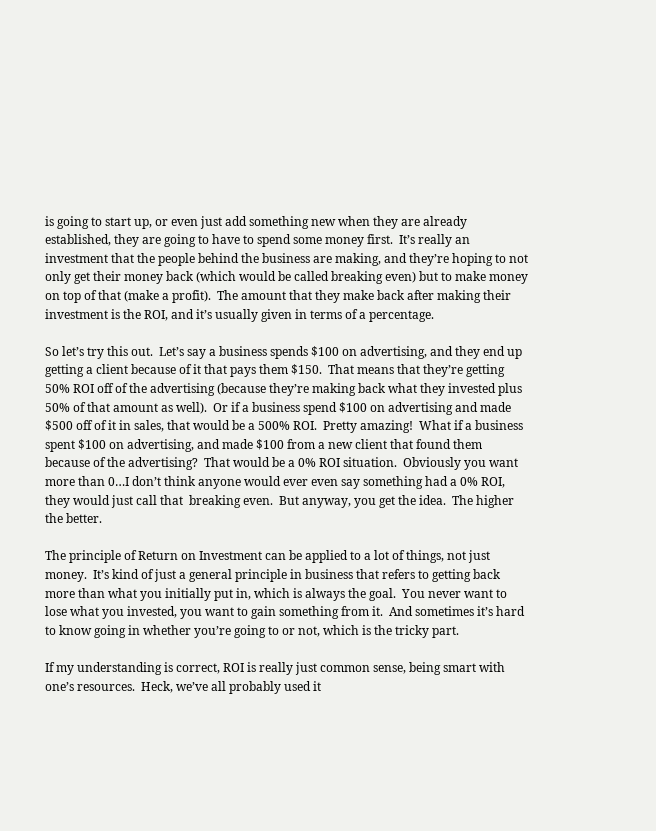is going to start up, or even just add something new when they are already established, they are going to have to spend some money first.  It’s really an investment that the people behind the business are making, and they’re hoping to not only get their money back (which would be called breaking even) but to make money on top of that (make a profit).  The amount that they make back after making their investment is the ROI, and it’s usually given in terms of a percentage.

So let’s try this out.  Let’s say a business spends $100 on advertising, and they end up getting a client because of it that pays them $150.  That means that they’re getting 50% ROI off of the advertising (because they’re making back what they invested plus 50% of that amount as well).  Or if a business spend $100 on advertising and made $500 off of it in sales, that would be a 500% ROI.  Pretty amazing!  What if a business spent $100 on advertising, and made $100 from a new client that found them because of the advertising?  That would be a 0% ROI situation.  Obviously you want more than 0…I don’t think anyone would ever even say something had a 0% ROI, they would just call that  breaking even.  But anyway, you get the idea.  The higher the better.

The principle of Return on Investment can be applied to a lot of things, not just money.  It’s kind of just a general principle in business that refers to getting back more than what you initially put in, which is always the goal.  You never want to lose what you invested, you want to gain something from it.  And sometimes it’s hard to know going in whether you’re going to or not, which is the tricky part.

If my understanding is correct, ROI is really just common sense, being smart with one’s resources.  Heck, we’ve all probably used it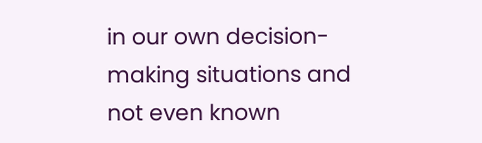in our own decision-making situations and not even known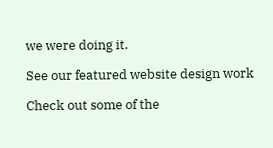we were doing it.

See our featured website design work

Check out some of the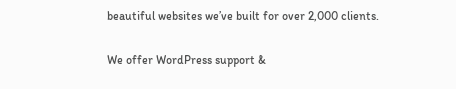beautiful websites we’ve built for over 2,000 clients.

We offer WordPress support &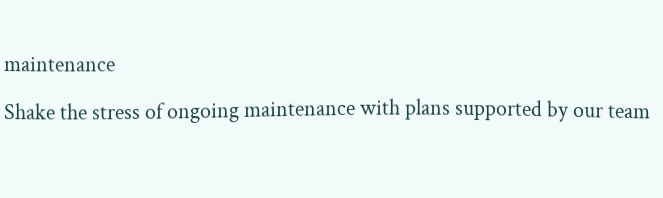maintenance

Shake the stress of ongoing maintenance with plans supported by our team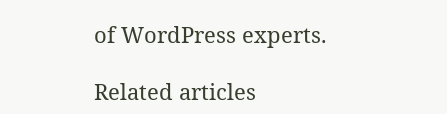of WordPress experts.

Related articles